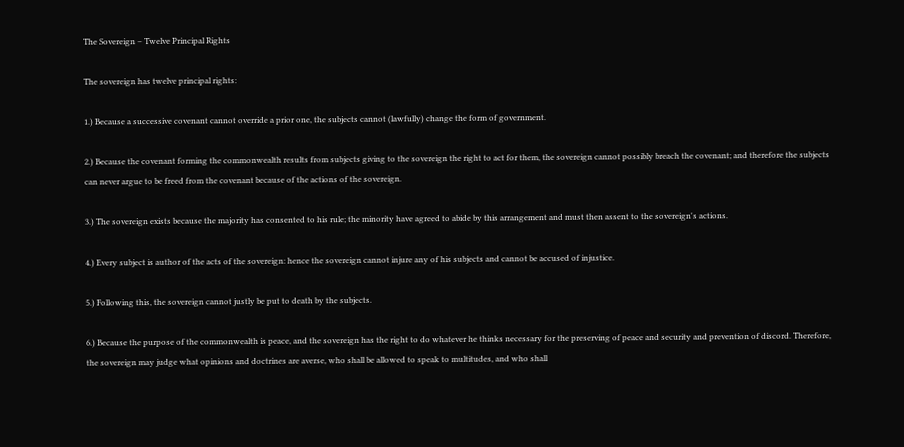The Sovereign – Twelve Principal Rights

The sovereign has twelve principal rights:

1.) Because a successive covenant cannot override a prior one, the subjects cannot (lawfully) change the form of government.

2.) Because the covenant forming the commonwealth results from subjects giving to the sovereign the right to act for them, the sovereign cannot possibly breach the covenant; and therefore the subjects can never argue to be freed from the covenant because of the actions of the sovereign.

3.) The sovereign exists because the majority has consented to his rule; the minority have agreed to abide by this arrangement and must then assent to the sovereign's actions.

4.) Every subject is author of the acts of the sovereign: hence the sovereign cannot injure any of his subjects and cannot be accused of injustice.

5.) Following this, the sovereign cannot justly be put to death by the subjects.

6.) Because the purpose of the commonwealth is peace, and the sovereign has the right to do whatever he thinks necessary for the preserving of peace and security and prevention of discord. Therefore, the sovereign may judge what opinions and doctrines are averse, who shall be allowed to speak to multitudes, and who shall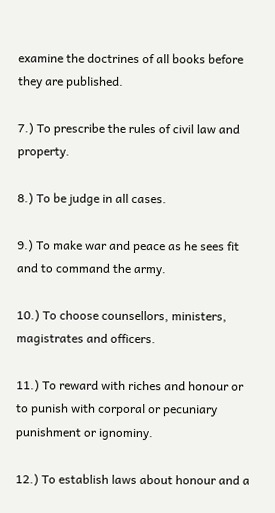examine the doctrines of all books before they are published.

7.) To prescribe the rules of civil law and property.

8.) To be judge in all cases.

9.) To make war and peace as he sees fit and to command the army.

10.) To choose counsellors, ministers, magistrates and officers.

11.) To reward with riches and honour or to punish with corporal or pecuniary punishment or ignominy.

12.) To establish laws about honour and a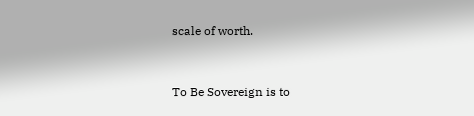scale of worth.


To Be Sovereign is to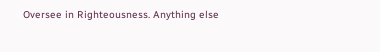Oversee in Righteousness. Anything else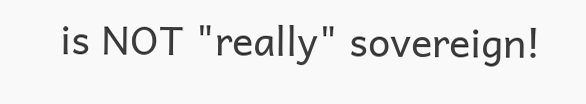is NOT "really" sovereign!